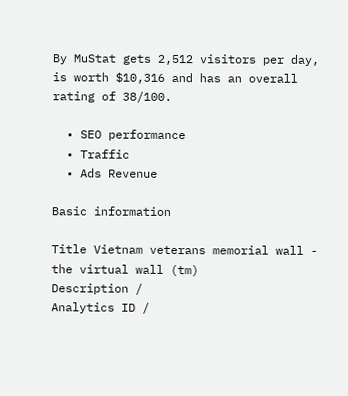By MuStat gets 2,512 visitors per day, is worth $10,316 and has an overall rating of 38/100.

  • SEO performance
  • Traffic
  • Ads Revenue

Basic information

Title Vietnam veterans memorial wall - the virtual wall (tm)
Description /
Analytics ID /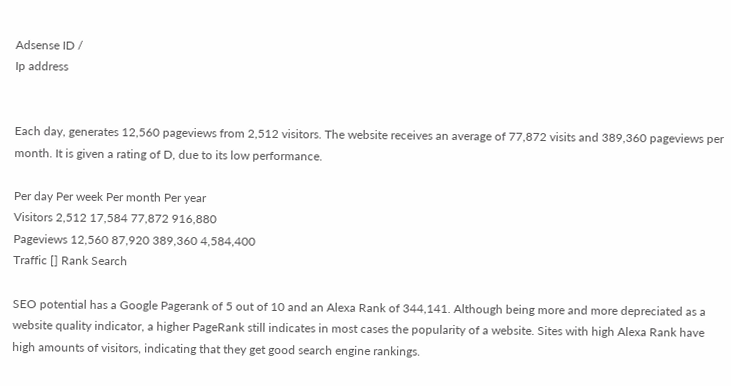Adsense ID /
Ip address


Each day, generates 12,560 pageviews from 2,512 visitors. The website receives an average of 77,872 visits and 389,360 pageviews per month. It is given a rating of D, due to its low performance.

Per day Per week Per month Per year
Visitors 2,512 17,584 77,872 916,880
Pageviews 12,560 87,920 389,360 4,584,400
Traffic [] Rank Search

SEO potential has a Google Pagerank of 5 out of 10 and an Alexa Rank of 344,141. Although being more and more depreciated as a website quality indicator, a higher PageRank still indicates in most cases the popularity of a website. Sites with high Alexa Rank have high amounts of visitors, indicating that they get good search engine rankings.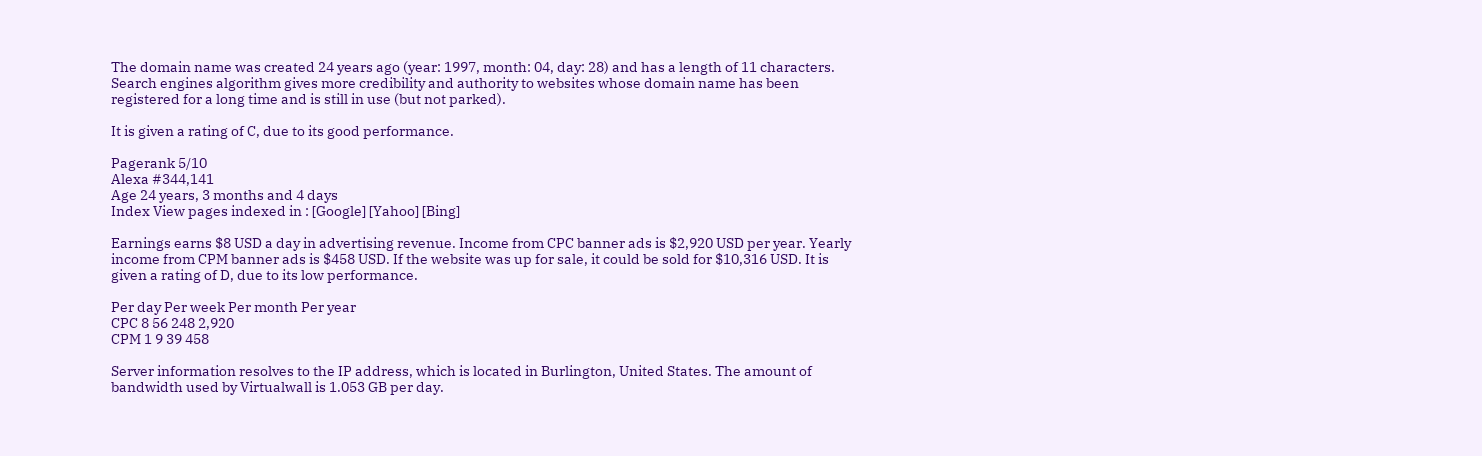The domain name was created 24 years ago (year: 1997, month: 04, day: 28) and has a length of 11 characters. Search engines algorithm gives more credibility and authority to websites whose domain name has been registered for a long time and is still in use (but not parked).

It is given a rating of C, due to its good performance.

Pagerank 5/10
Alexa #344,141
Age 24 years, 3 months and 4 days
Index View pages indexed in : [Google] [Yahoo] [Bing]

Earnings earns $8 USD a day in advertising revenue. Income from CPC banner ads is $2,920 USD per year. Yearly income from CPM banner ads is $458 USD. If the website was up for sale, it could be sold for $10,316 USD. It is given a rating of D, due to its low performance.

Per day Per week Per month Per year
CPC 8 56 248 2,920
CPM 1 9 39 458

Server information resolves to the IP address, which is located in Burlington, United States. The amount of bandwidth used by Virtualwall is 1.053 GB per day.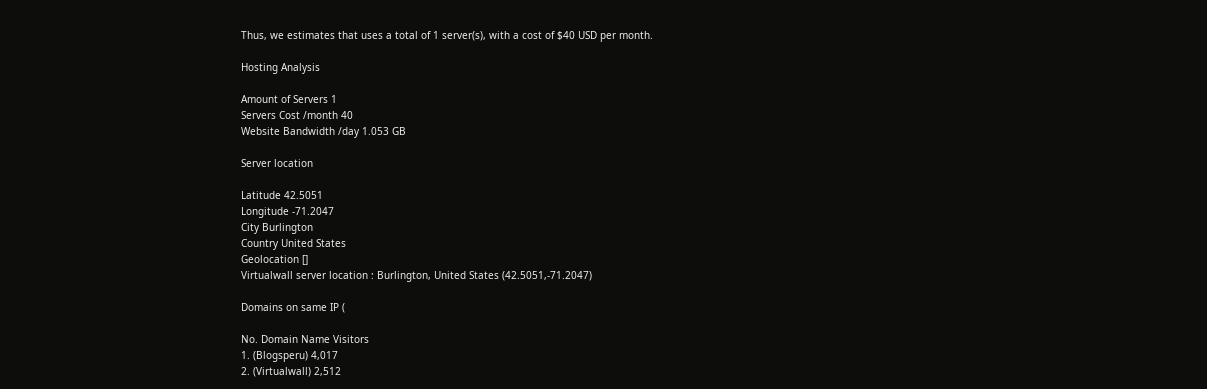Thus, we estimates that uses a total of 1 server(s), with a cost of $40 USD per month.

Hosting Analysis

Amount of Servers 1
Servers Cost /month 40
Website Bandwidth /day 1.053 GB

Server location

Latitude 42.5051
Longitude -71.2047
City Burlington
Country United States
Geolocation []
Virtualwall server location : Burlington, United States (42.5051,-71.2047)

Domains on same IP (

No. Domain Name Visitors
1. (Blogsperu) 4,017
2. (Virtualwall) 2,512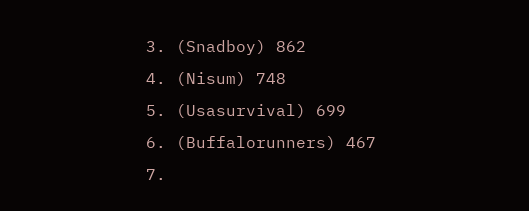3. (Snadboy) 862
4. (Nisum) 748
5. (Usasurvival) 699
6. (Buffalorunners) 467
7.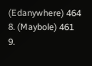(Edanywhere) 464
8. (Maybole) 461
9.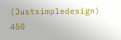(Justsimpledesign) 450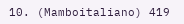10. (Mamboitaliano) 419